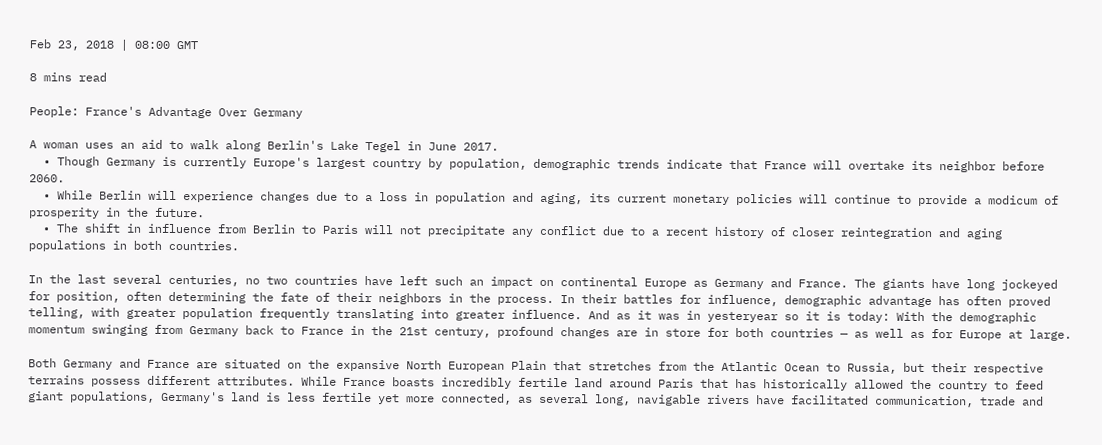Feb 23, 2018 | 08:00 GMT

8 mins read

People: France's Advantage Over Germany

A woman uses an aid to walk along Berlin's Lake Tegel in June 2017.
  • Though Germany is currently Europe's largest country by population, demographic trends indicate that France will overtake its neighbor before 2060.
  • While Berlin will experience changes due to a loss in population and aging, its current monetary policies will continue to provide a modicum of prosperity in the future.
  • The shift in influence from Berlin to Paris will not precipitate any conflict due to a recent history of closer reintegration and aging populations in both countries.

In the last several centuries, no two countries have left such an impact on continental Europe as Germany and France. The giants have long jockeyed for position, often determining the fate of their neighbors in the process. In their battles for influence, demographic advantage has often proved telling, with greater population frequently translating into greater influence. And as it was in yesteryear so it is today: With the demographic momentum swinging from Germany back to France in the 21st century, profound changes are in store for both countries — as well as for Europe at large.

Both Germany and France are situated on the expansive North European Plain that stretches from the Atlantic Ocean to Russia, but their respective terrains possess different attributes. While France boasts incredibly fertile land around Paris that has historically allowed the country to feed giant populations, Germany's land is less fertile yet more connected, as several long, navigable rivers have facilitated communication, trade and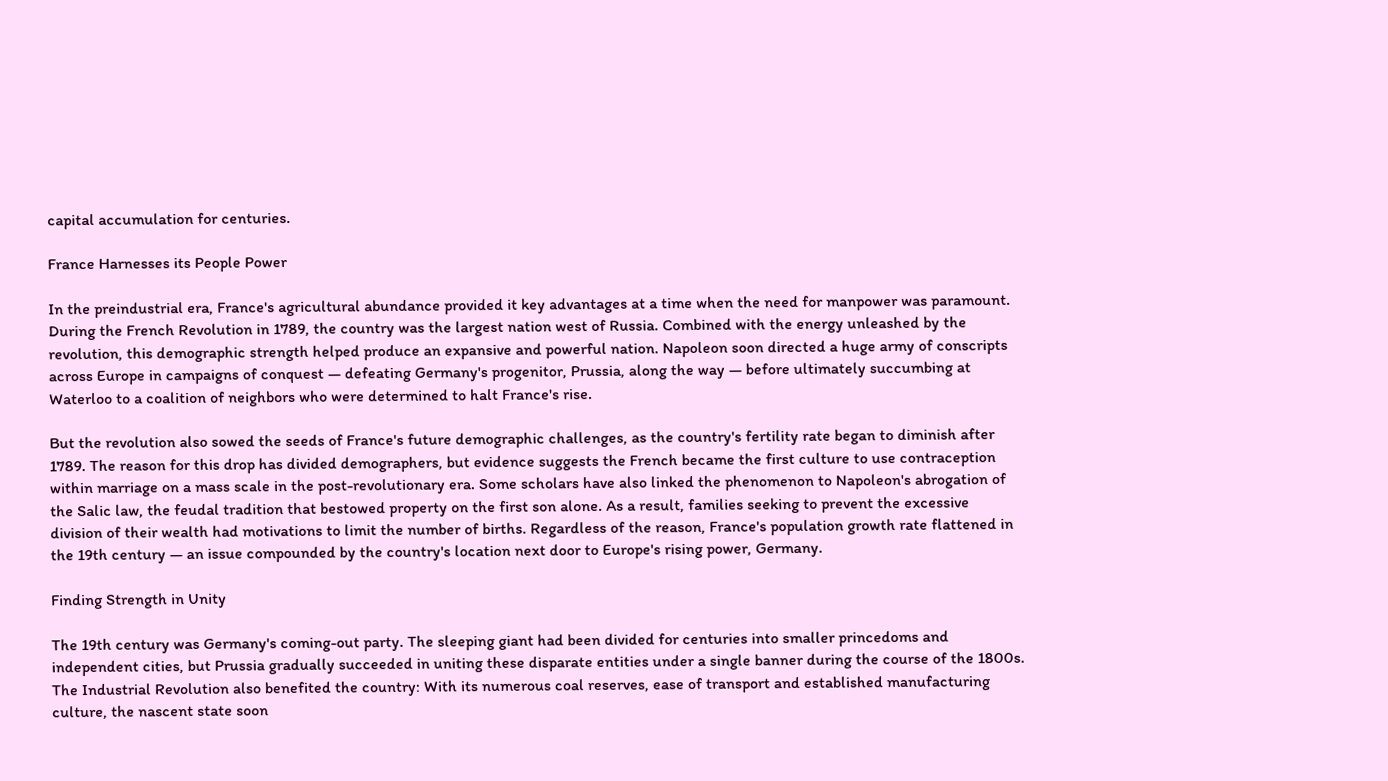capital accumulation for centuries.

France Harnesses its People Power

In the preindustrial era, France's agricultural abundance provided it key advantages at a time when the need for manpower was paramount. During the French Revolution in 1789, the country was the largest nation west of Russia. Combined with the energy unleashed by the revolution, this demographic strength helped produce an expansive and powerful nation. Napoleon soon directed a huge army of conscripts across Europe in campaigns of conquest — defeating Germany's progenitor, Prussia, along the way — before ultimately succumbing at Waterloo to a coalition of neighbors who were determined to halt France's rise.

But the revolution also sowed the seeds of France's future demographic challenges, as the country's fertility rate began to diminish after 1789. The reason for this drop has divided demographers, but evidence suggests the French became the first culture to use contraception within marriage on a mass scale in the post-revolutionary era. Some scholars have also linked the phenomenon to Napoleon's abrogation of the Salic law, the feudal tradition that bestowed property on the first son alone. As a result, families seeking to prevent the excessive division of their wealth had motivations to limit the number of births. Regardless of the reason, France's population growth rate flattened in the 19th century — an issue compounded by the country's location next door to Europe's rising power, Germany.

Finding Strength in Unity

The 19th century was Germany's coming-out party. The sleeping giant had been divided for centuries into smaller princedoms and independent cities, but Prussia gradually succeeded in uniting these disparate entities under a single banner during the course of the 1800s. The Industrial Revolution also benefited the country: With its numerous coal reserves, ease of transport and established manufacturing culture, the nascent state soon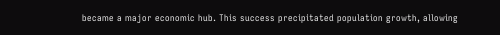became a major economic hub. This success precipitated population growth, allowing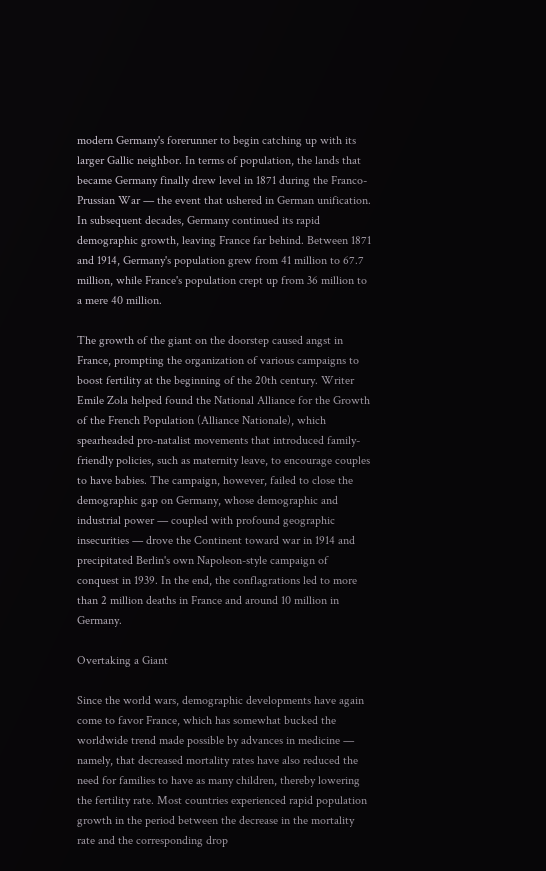modern Germany's forerunner to begin catching up with its larger Gallic neighbor. In terms of population, the lands that became Germany finally drew level in 1871 during the Franco-Prussian War — the event that ushered in German unification. In subsequent decades, Germany continued its rapid demographic growth, leaving France far behind. Between 1871 and 1914, Germany's population grew from 41 million to 67.7 million, while France's population crept up from 36 million to a mere 40 million.

The growth of the giant on the doorstep caused angst in France, prompting the organization of various campaigns to boost fertility at the beginning of the 20th century. Writer Emile Zola helped found the National Alliance for the Growth of the French Population (Alliance Nationale), which spearheaded pro-natalist movements that introduced family-friendly policies, such as maternity leave, to encourage couples to have babies. The campaign, however, failed to close the demographic gap on Germany, whose demographic and industrial power — coupled with profound geographic insecurities — drove the Continent toward war in 1914 and precipitated Berlin's own Napoleon-style campaign of conquest in 1939. In the end, the conflagrations led to more than 2 million deaths in France and around 10 million in Germany.

Overtaking a Giant

Since the world wars, demographic developments have again come to favor France, which has somewhat bucked the worldwide trend made possible by advances in medicine — namely, that decreased mortality rates have also reduced the need for families to have as many children, thereby lowering the fertility rate. Most countries experienced rapid population growth in the period between the decrease in the mortality rate and the corresponding drop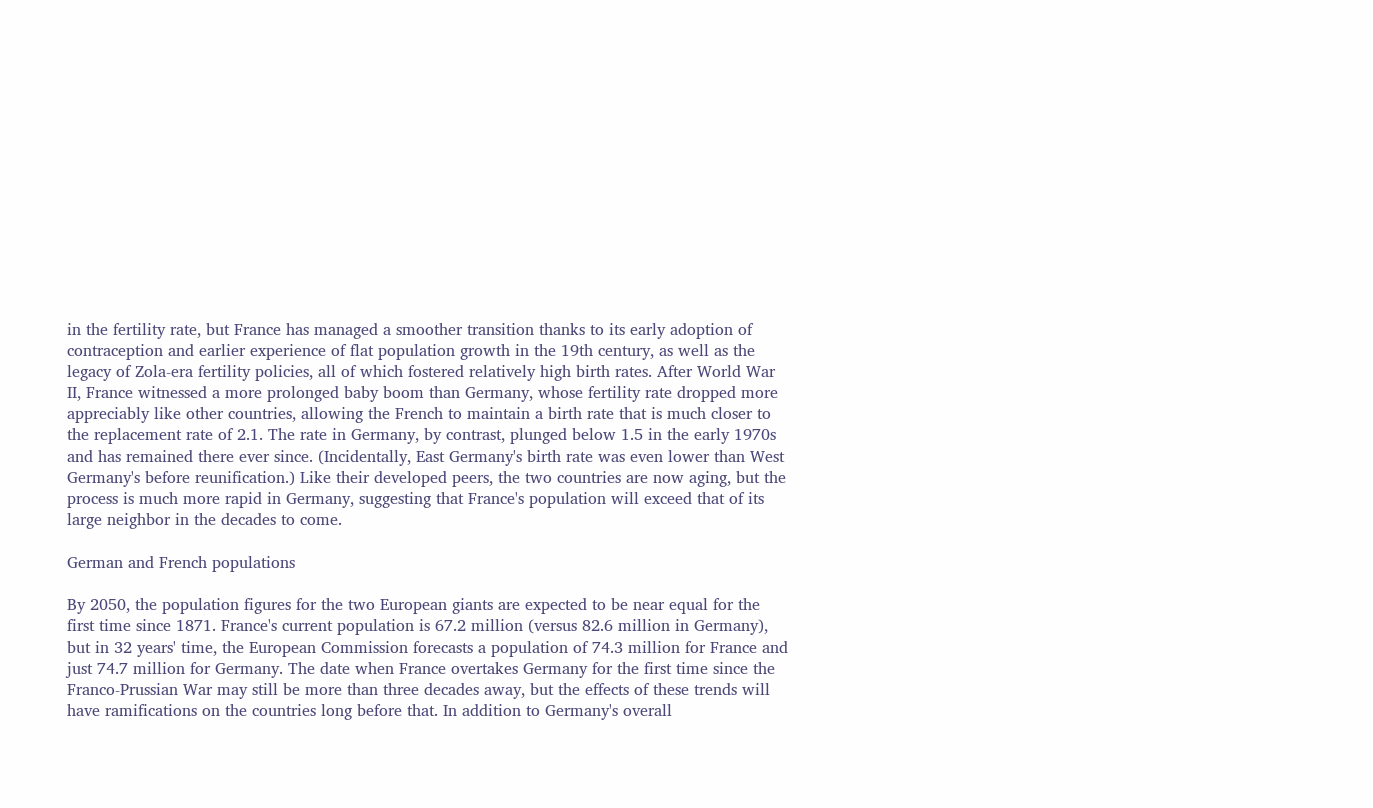in the fertility rate, but France has managed a smoother transition thanks to its early adoption of contraception and earlier experience of flat population growth in the 19th century, as well as the legacy of Zola-era fertility policies, all of which fostered relatively high birth rates. After World War II, France witnessed a more prolonged baby boom than Germany, whose fertility rate dropped more appreciably like other countries, allowing the French to maintain a birth rate that is much closer to the replacement rate of 2.1. The rate in Germany, by contrast, plunged below 1.5 in the early 1970s and has remained there ever since. (Incidentally, East Germany's birth rate was even lower than West Germany's before reunification.) Like their developed peers, the two countries are now aging, but the process is much more rapid in Germany, suggesting that France's population will exceed that of its large neighbor in the decades to come.

German and French populations

By 2050, the population figures for the two European giants are expected to be near equal for the first time since 1871. France's current population is 67.2 million (versus 82.6 million in Germany), but in 32 years' time, the European Commission forecasts a population of 74.3 million for France and just 74.7 million for Germany. The date when France overtakes Germany for the first time since the Franco-Prussian War may still be more than three decades away, but the effects of these trends will have ramifications on the countries long before that. In addition to Germany's overall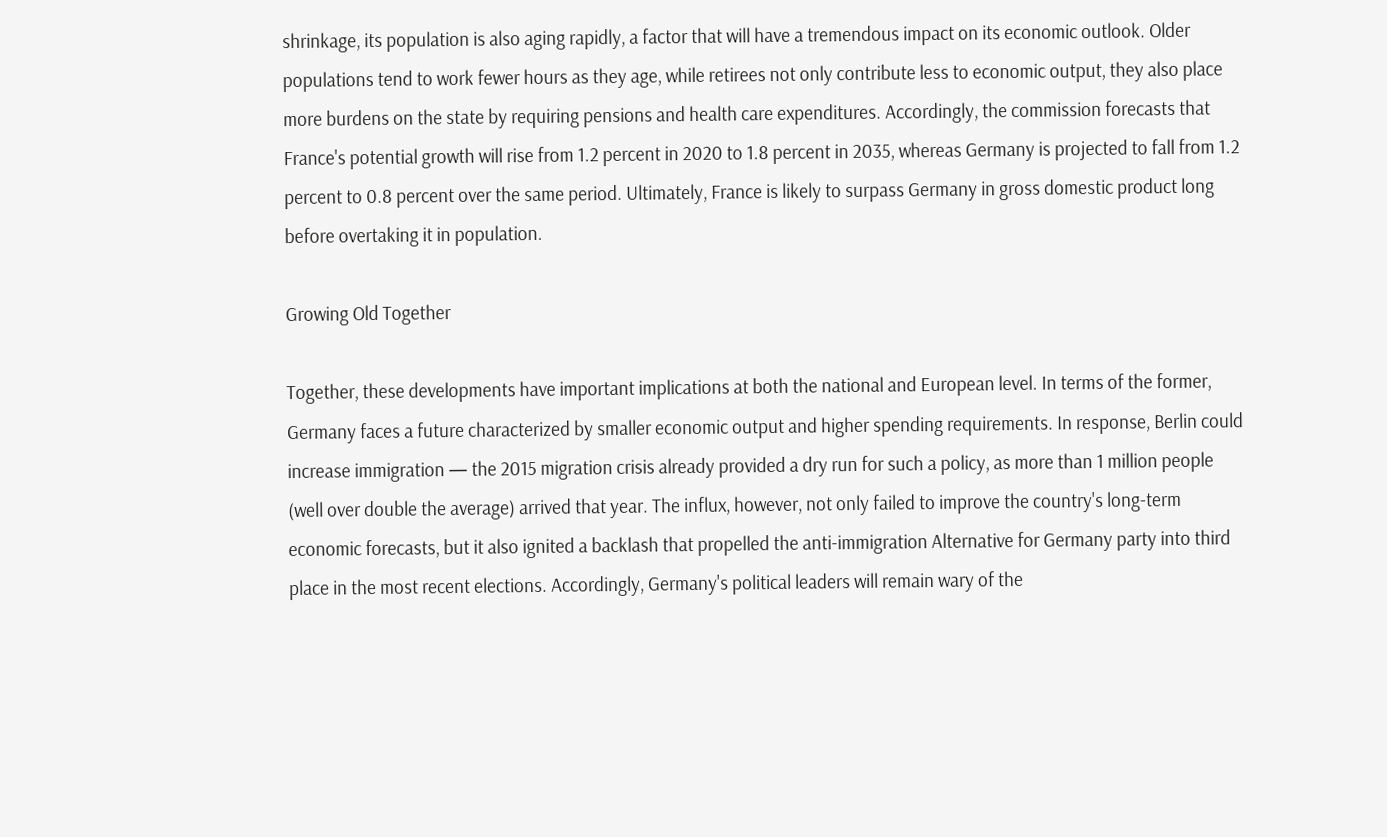shrinkage, its population is also aging rapidly, a factor that will have a tremendous impact on its economic outlook. Older populations tend to work fewer hours as they age, while retirees not only contribute less to economic output, they also place more burdens on the state by requiring pensions and health care expenditures. Accordingly, the commission forecasts that France's potential growth will rise from 1.2 percent in 2020 to 1.8 percent in 2035, whereas Germany is projected to fall from 1.2 percent to 0.8 percent over the same period. Ultimately, France is likely to surpass Germany in gross domestic product long before overtaking it in population.

Growing Old Together

Together, these developments have important implications at both the national and European level. In terms of the former, Germany faces a future characterized by smaller economic output and higher spending requirements. In response, Berlin could increase immigration — the 2015 migration crisis already provided a dry run for such a policy, as more than 1 million people (well over double the average) arrived that year. The influx, however, not only failed to improve the country's long-term economic forecasts, but it also ignited a backlash that propelled the anti-immigration Alternative for Germany party into third place in the most recent elections. Accordingly, Germany's political leaders will remain wary of the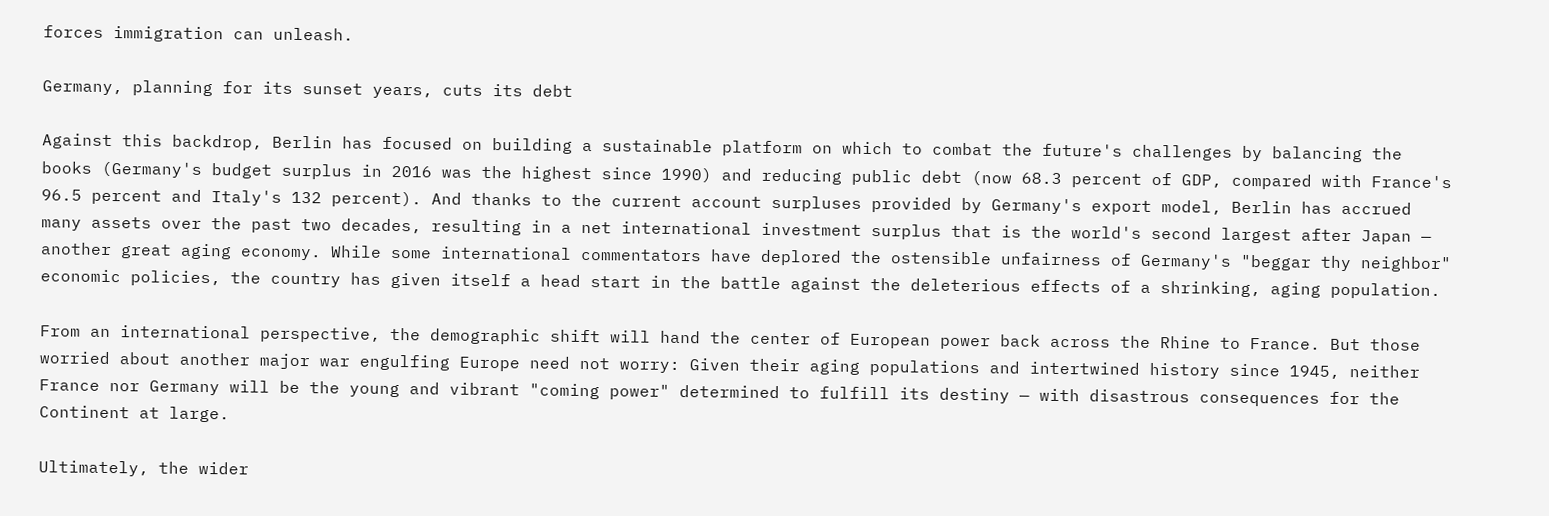forces immigration can unleash.

Germany, planning for its sunset years, cuts its debt

Against this backdrop, Berlin has focused on building a sustainable platform on which to combat the future's challenges by balancing the books (Germany's budget surplus in 2016 was the highest since 1990) and reducing public debt (now 68.3 percent of GDP, compared with France's 96.5 percent and Italy's 132 percent). And thanks to the current account surpluses provided by Germany's export model, Berlin has accrued many assets over the past two decades, resulting in a net international investment surplus that is the world's second largest after Japan — another great aging economy. While some international commentators have deplored the ostensible unfairness of Germany's "beggar thy neighbor" economic policies, the country has given itself a head start in the battle against the deleterious effects of a shrinking, aging population.

From an international perspective, the demographic shift will hand the center of European power back across the Rhine to France. But those worried about another major war engulfing Europe need not worry: Given their aging populations and intertwined history since 1945, neither France nor Germany will be the young and vibrant "coming power" determined to fulfill its destiny — with disastrous consequences for the Continent at large.

Ultimately, the wider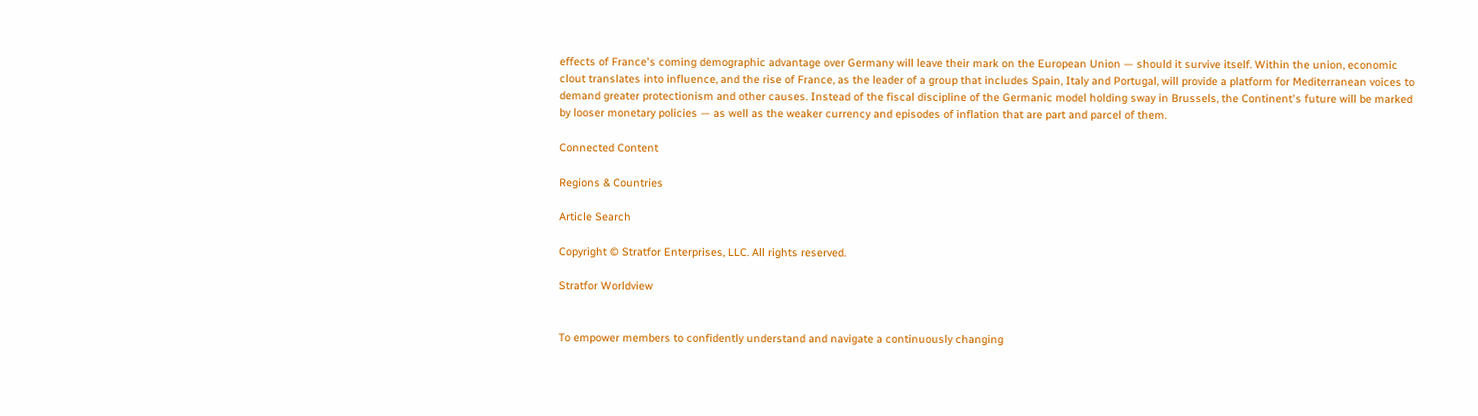effects of France's coming demographic advantage over Germany will leave their mark on the European Union — should it survive itself. Within the union, economic clout translates into influence, and the rise of France, as the leader of a group that includes Spain, Italy and Portugal, will provide a platform for Mediterranean voices to demand greater protectionism and other causes. Instead of the fiscal discipline of the Germanic model holding sway in Brussels, the Continent's future will be marked by looser monetary policies — as well as the weaker currency and episodes of inflation that are part and parcel of them.

Connected Content

Regions & Countries

Article Search

Copyright © Stratfor Enterprises, LLC. All rights reserved.

Stratfor Worldview


To empower members to confidently understand and navigate a continuously changing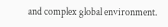and complex global environment.